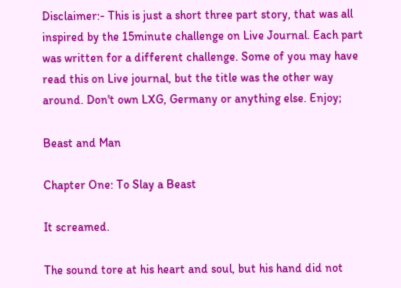Disclaimer:- This is just a short three part story, that was all inspired by the 15minute challenge on Live Journal. Each part was written for a different challenge. Some of you may have read this on Live journal, but the title was the other way around. Don't own LXG, Germany or anything else. Enjoy;

Beast and Man

Chapter One: To Slay a Beast

It screamed.

The sound tore at his heart and soul, but his hand did not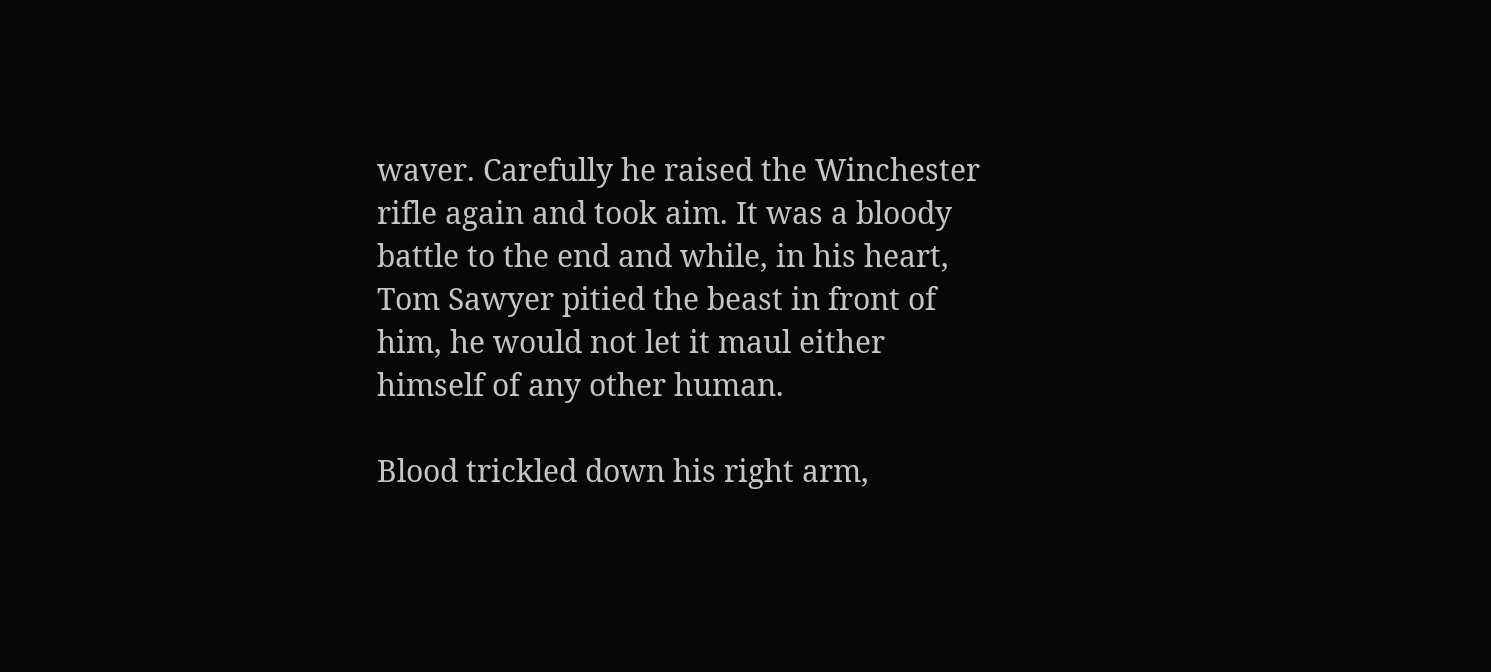waver. Carefully he raised the Winchester rifle again and took aim. It was a bloody battle to the end and while, in his heart, Tom Sawyer pitied the beast in front of him, he would not let it maul either himself of any other human.

Blood trickled down his right arm,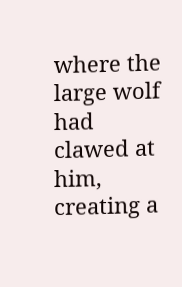where the large wolf had clawed at him, creating a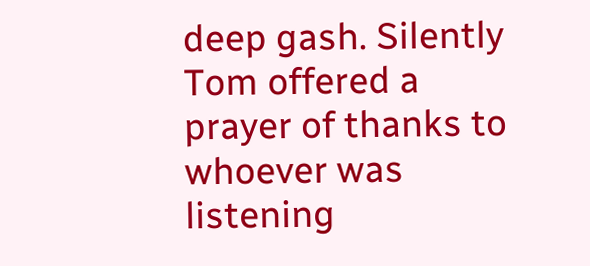deep gash. Silently Tom offered a prayer of thanks to whoever was listening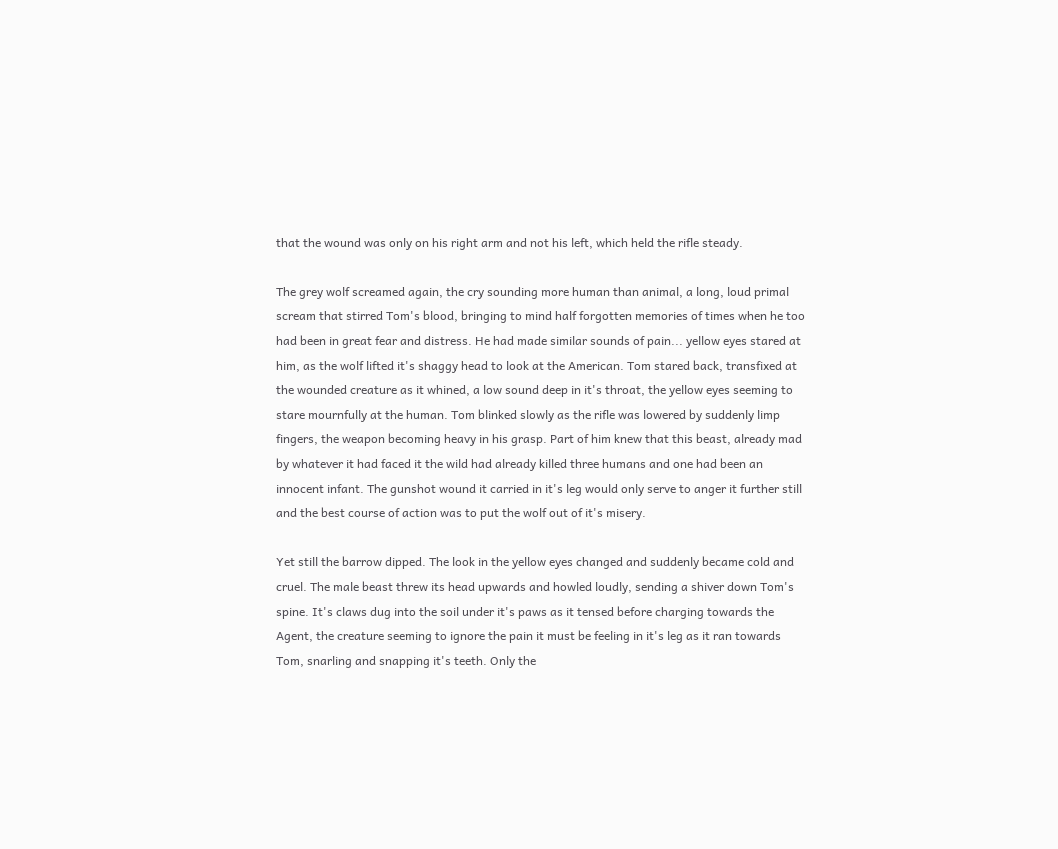that the wound was only on his right arm and not his left, which held the rifle steady.

The grey wolf screamed again, the cry sounding more human than animal, a long, loud primal scream that stirred Tom's blood, bringing to mind half forgotten memories of times when he too had been in great fear and distress. He had made similar sounds of pain... yellow eyes stared at him, as the wolf lifted it's shaggy head to look at the American. Tom stared back, transfixed at the wounded creature as it whined, a low sound deep in it's throat, the yellow eyes seeming to stare mournfully at the human. Tom blinked slowly as the rifle was lowered by suddenly limp fingers, the weapon becoming heavy in his grasp. Part of him knew that this beast, already mad by whatever it had faced it the wild had already killed three humans and one had been an innocent infant. The gunshot wound it carried in it's leg would only serve to anger it further still and the best course of action was to put the wolf out of it's misery.

Yet still the barrow dipped. The look in the yellow eyes changed and suddenly became cold and cruel. The male beast threw its head upwards and howled loudly, sending a shiver down Tom's spine. It's claws dug into the soil under it's paws as it tensed before charging towards the Agent, the creature seeming to ignore the pain it must be feeling in it's leg as it ran towards Tom, snarling and snapping it's teeth. Only the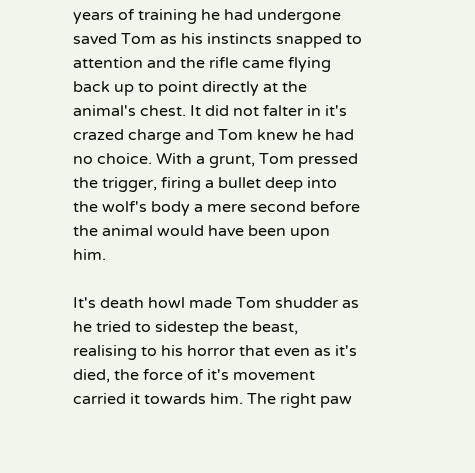years of training he had undergone saved Tom as his instincts snapped to attention and the rifle came flying back up to point directly at the animal's chest. It did not falter in it's crazed charge and Tom knew he had no choice. With a grunt, Tom pressed the trigger, firing a bullet deep into the wolf's body a mere second before the animal would have been upon him.

It's death howl made Tom shudder as he tried to sidestep the beast, realising to his horror that even as it's died, the force of it's movement carried it towards him. The right paw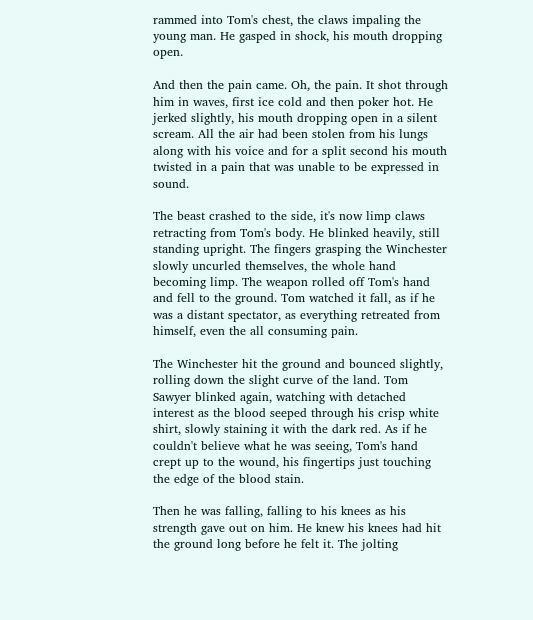rammed into Tom's chest, the claws impaling the young man. He gasped in shock, his mouth dropping open.

And then the pain came. Oh, the pain. It shot through him in waves, first ice cold and then poker hot. He jerked slightly, his mouth dropping open in a silent scream. All the air had been stolen from his lungs along with his voice and for a split second his mouth twisted in a pain that was unable to be expressed in sound.

The beast crashed to the side, it's now limp claws retracting from Tom's body. He blinked heavily, still standing upright. The fingers grasping the Winchester slowly uncurled themselves, the whole hand becoming limp. The weapon rolled off Tom's hand and fell to the ground. Tom watched it fall, as if he was a distant spectator, as everything retreated from himself, even the all consuming pain.

The Winchester hit the ground and bounced slightly, rolling down the slight curve of the land. Tom Sawyer blinked again, watching with detached interest as the blood seeped through his crisp white shirt, slowly staining it with the dark red. As if he couldn't believe what he was seeing, Tom's hand crept up to the wound, his fingertips just touching the edge of the blood stain.

Then he was falling, falling to his knees as his strength gave out on him. He knew his knees had hit the ground long before he felt it. The jolting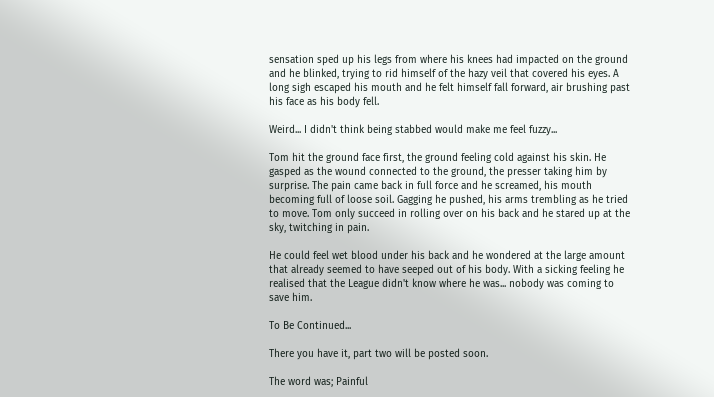sensation sped up his legs from where his knees had impacted on the ground and he blinked, trying to rid himself of the hazy veil that covered his eyes. A long sigh escaped his mouth and he felt himself fall forward, air brushing past his face as his body fell.

Weird... I didn't think being stabbed would make me feel fuzzy...

Tom hit the ground face first, the ground feeling cold against his skin. He gasped as the wound connected to the ground, the presser taking him by surprise. The pain came back in full force and he screamed, his mouth becoming full of loose soil. Gagging he pushed, his arms trembling as he tried to move. Tom only succeed in rolling over on his back and he stared up at the sky, twitching in pain.

He could feel wet blood under his back and he wondered at the large amount that already seemed to have seeped out of his body. With a sicking feeling he realised that the League didn't know where he was... nobody was coming to save him.

To Be Continued...

There you have it, part two will be posted soon.

The word was; Painful